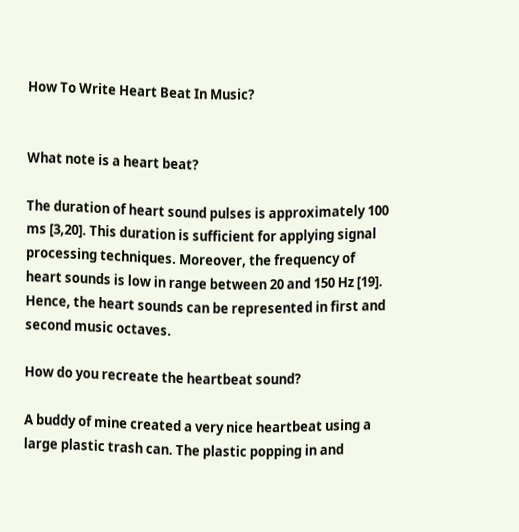How To Write Heart Beat In Music?


What note is a heart beat?

The duration of heart sound pulses is approximately 100 ms [3,20]. This duration is sufficient for applying signal processing techniques. Moreover, the frequency of heart sounds is low in range between 20 and 150 Hz [19]. Hence, the heart sounds can be represented in first and second music octaves.

How do you recreate the heartbeat sound?

A buddy of mine created a very nice heartbeat using a large plastic trash can. The plastic popping in and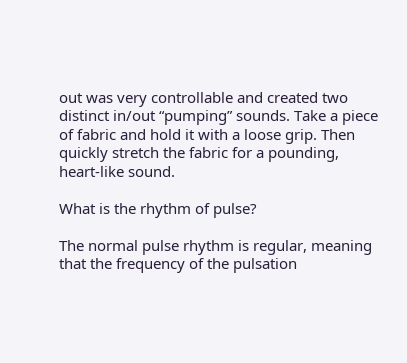out was very controllable and created two distinct in/out “pumping” sounds. Take a piece of fabric and hold it with a loose grip. Then quickly stretch the fabric for a pounding, heart-like sound.

What is the rhythm of pulse?

The normal pulse rhythm is regular, meaning that the frequency of the pulsation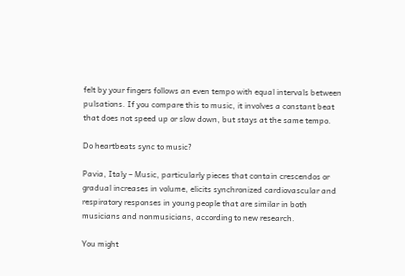felt by your fingers follows an even tempo with equal intervals between pulsations. If you compare this to music, it involves a constant beat that does not speed up or slow down, but stays at the same tempo.

Do heartbeats sync to music?

Pavia, Italy – Music, particularly pieces that contain crescendos or gradual increases in volume, elicits synchronized cardiovascular and respiratory responses in young people that are similar in both musicians and nonmusicians, according to new research.

You might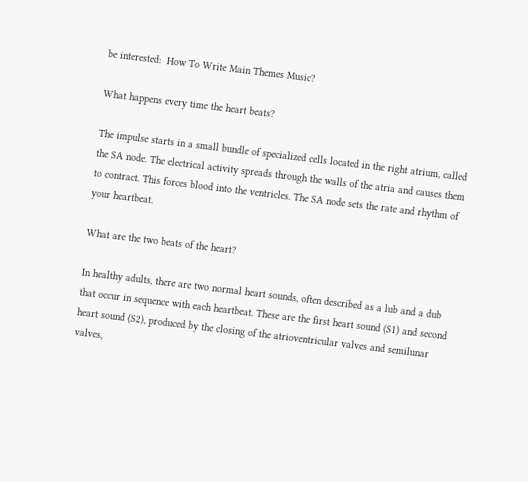be interested:  How To Write Main Themes Music?

What happens every time the heart beats?

The impulse starts in a small bundle of specialized cells located in the right atrium, called the SA node. The electrical activity spreads through the walls of the atria and causes them to contract. This forces blood into the ventricles. The SA node sets the rate and rhythm of your heartbeat.

What are the two beats of the heart?

In healthy adults, there are two normal heart sounds, often described as a lub and a dub that occur in sequence with each heartbeat. These are the first heart sound (S1) and second heart sound (S2), produced by the closing of the atrioventricular valves and semilunar valves,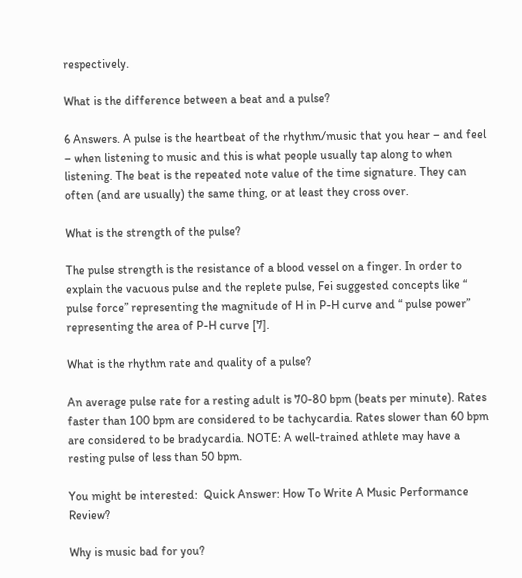respectively.

What is the difference between a beat and a pulse?

6 Answers. A pulse is the heartbeat of the rhythm/music that you hear – and feel – when listening to music and this is what people usually tap along to when listening. The beat is the repeated note value of the time signature. They can often (and are usually) the same thing, or at least they cross over.

What is the strength of the pulse?

The pulse strength is the resistance of a blood vessel on a finger. In order to explain the vacuous pulse and the replete pulse, Fei suggested concepts like “ pulse force” representing the magnitude of H in P-H curve and “ pulse power” representing the area of P-H curve [7].

What is the rhythm rate and quality of a pulse?

An average pulse rate for a resting adult is 70-80 bpm (beats per minute). Rates faster than 100 bpm are considered to be tachycardia. Rates slower than 60 bpm are considered to be bradycardia. NOTE: A well-trained athlete may have a resting pulse of less than 50 bpm.

You might be interested:  Quick Answer: How To Write A Music Performance Review?

Why is music bad for you?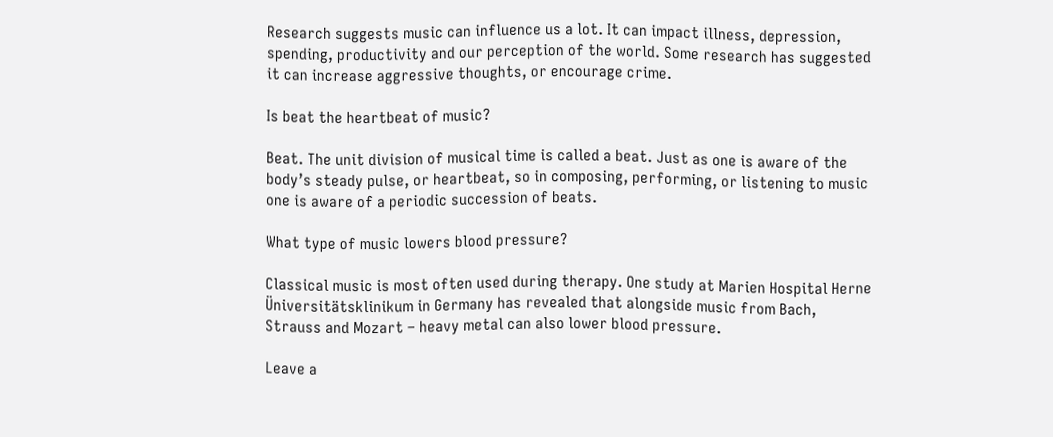Research suggests music can influence us a lot. It can impact illness, depression, spending, productivity and our perception of the world. Some research has suggested it can increase aggressive thoughts, or encourage crime.

Is beat the heartbeat of music?

Beat. The unit division of musical time is called a beat. Just as one is aware of the body’s steady pulse, or heartbeat, so in composing, performing, or listening to music one is aware of a periodic succession of beats.

What type of music lowers blood pressure?

Classical music is most often used during therapy. One study at Marien Hospital Herne Üniversitätsklinikum in Germany has revealed that alongside music from Bach, Strauss and Mozart – heavy metal can also lower blood pressure.

Leave a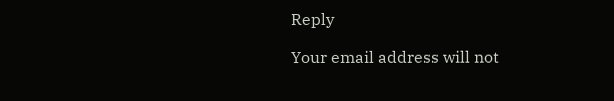Reply

Your email address will not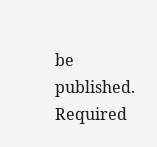be published. Required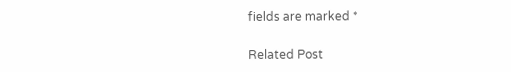fields are marked *

Related Post